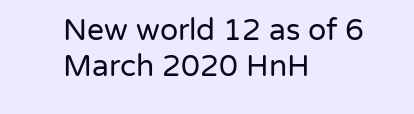New world 12 as of 6 March 2020 HnH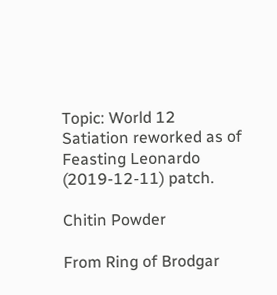Topic: World 12
Satiation reworked as of Feasting Leonardo (2019-12-11) patch.

Chitin Powder

From Ring of Brodgar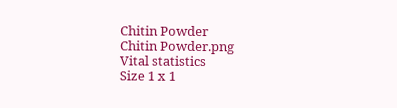Chitin Powder
Chitin Powder.png
Vital statistics
Size 1 x 1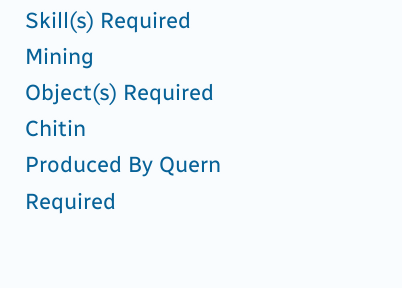Skill(s) Required Mining
Object(s) Required Chitin
Produced By Quern
Required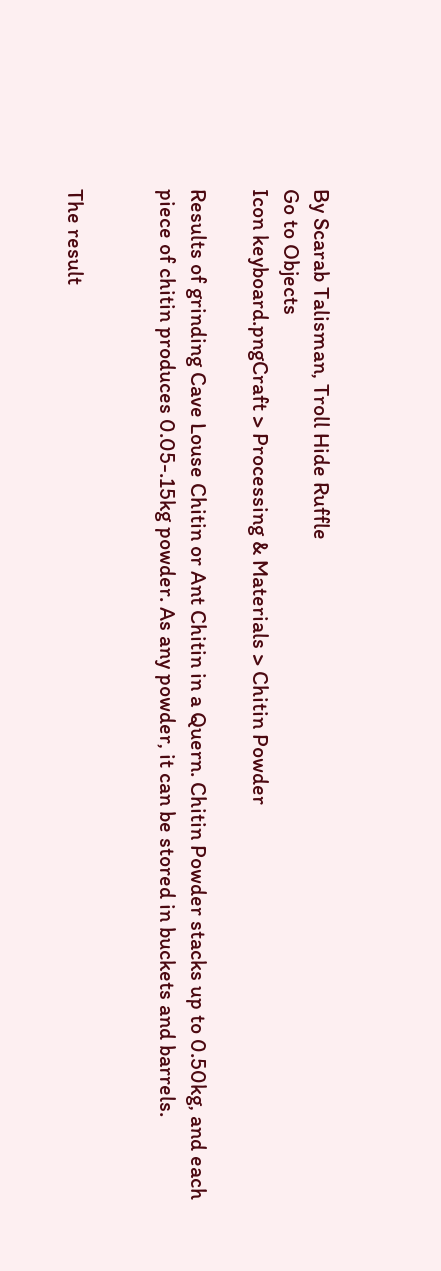By Scarab Talisman, Troll Hide Ruffle
Go to Objects
Icon keyboard.pngCraft > Processing & Materials > Chitin Powder

Results of grinding Cave Louse Chitin or Ant Chitin in a Quern. Chitin Powder stacks up to 0.50kg, and each piece of chitin produces 0.05-.15kg powder. As any powder, it can be stored in buckets and barrels.


The result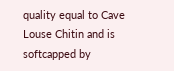quality equal to Cave Louse Chitin and is softcapped by